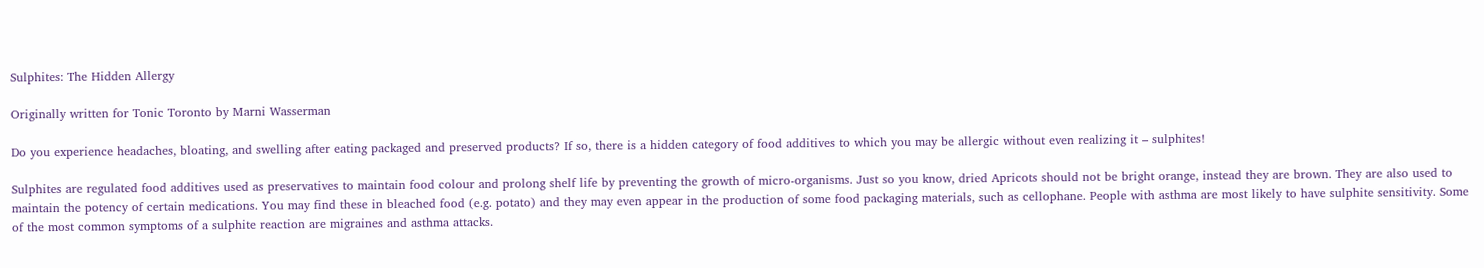Sulphites: The Hidden Allergy

Originally written for Tonic Toronto by Marni Wasserman

Do you experience headaches, bloating, and swelling after eating packaged and preserved products? If so, there is a hidden category of food additives to which you may be allergic without even realizing it – sulphites!

Sulphites are regulated food additives used as preservatives to maintain food colour and prolong shelf life by preventing the growth of micro-organisms. Just so you know, dried Apricots should not be bright orange, instead they are brown. They are also used to maintain the potency of certain medications. You may find these in bleached food (e.g. potato) and they may even appear in the production of some food packaging materials, such as cellophane. People with asthma are most likely to have sulphite sensitivity. Some of the most common symptoms of a sulphite reaction are migraines and asthma attacks.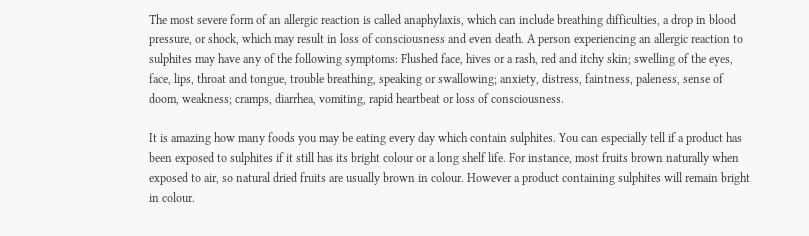The most severe form of an allergic reaction is called anaphylaxis, which can include breathing difficulties, a drop in blood pressure, or shock, which may result in loss of consciousness and even death. A person experiencing an allergic reaction to sulphites may have any of the following symptoms: Flushed face, hives or a rash, red and itchy skin; swelling of the eyes, face, lips, throat and tongue, trouble breathing, speaking or swallowing; anxiety, distress, faintness, paleness, sense of doom, weakness; cramps, diarrhea, vomiting, rapid heartbeat or loss of consciousness.

It is amazing how many foods you may be eating every day which contain sulphites. You can especially tell if a product has been exposed to sulphites if it still has its bright colour or a long shelf life. For instance, most fruits brown naturally when exposed to air, so natural dried fruits are usually brown in colour. However a product containing sulphites will remain bright in colour.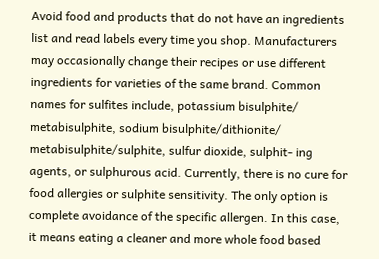Avoid food and products that do not have an ingredients list and read labels every time you shop. Manufacturers may occasionally change their recipes or use different ingredients for varieties of the same brand. Common names for sulfites include, potassium bisulphite/ metabisulphite, sodium bisulphite/dithionite/ metabisulphite/sulphite, sulfur dioxide, sulphit- ing agents, or sulphurous acid. Currently, there is no cure for food allergies or sulphite sensitivity. The only option is complete avoidance of the specific allergen. In this case, it means eating a cleaner and more whole food based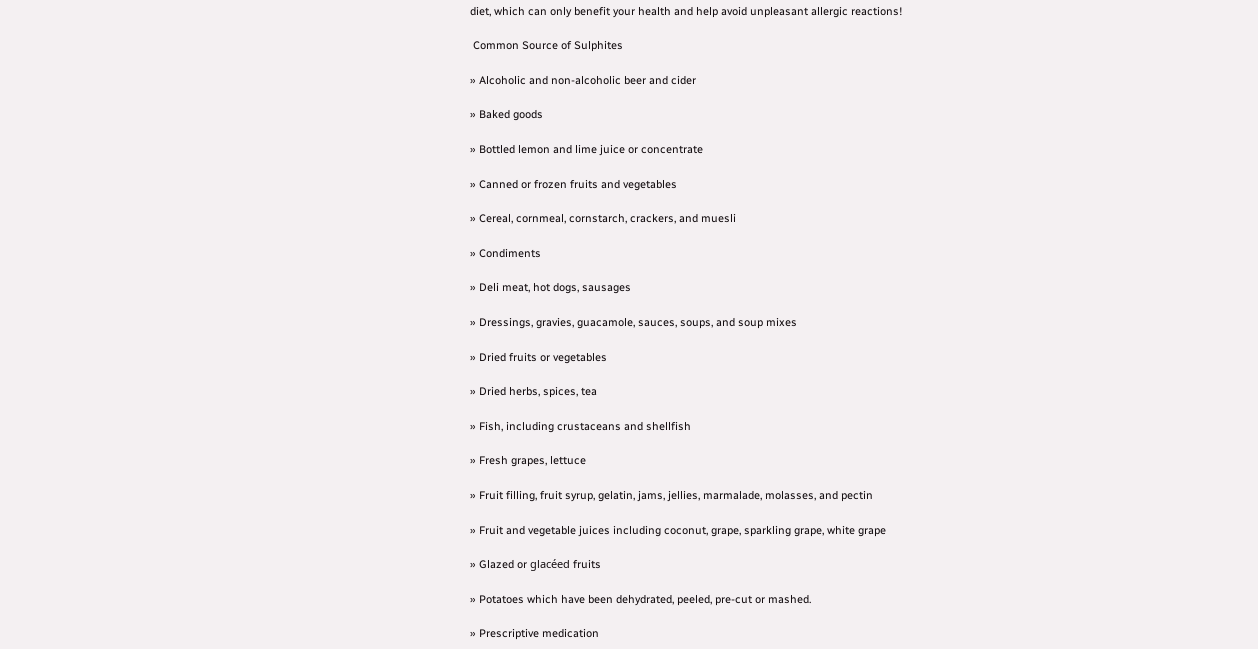diet, which can only benefit your health and help avoid unpleasant allergic reactions!

 Common Source of Sulphites

» Alcoholic and non-alcoholic beer and cider

» Baked goods

» Bottled lemon and lime juice or concentrate

» Canned or frozen fruits and vegetables

» Cereal, cornmeal, cornstarch, crackers, and muesli

» Condiments

» Deli meat, hot dogs, sausages

» Dressings, gravies, guacamole, sauces, soups, and soup mixes

» Dried fruits or vegetables

» Dried herbs, spices, tea

» Fish, including crustaceans and shellfish

» Fresh grapes, lettuce

» Fruit filling, fruit syrup, gelatin, jams, jellies, marmalade, molasses, and pectin

» Fruit and vegetable juices including coconut, grape, sparkling grape, white grape

» Glazed or glacéed fruits

» Potatoes which have been dehydrated, peeled, pre-cut or mashed.

» Prescriptive medication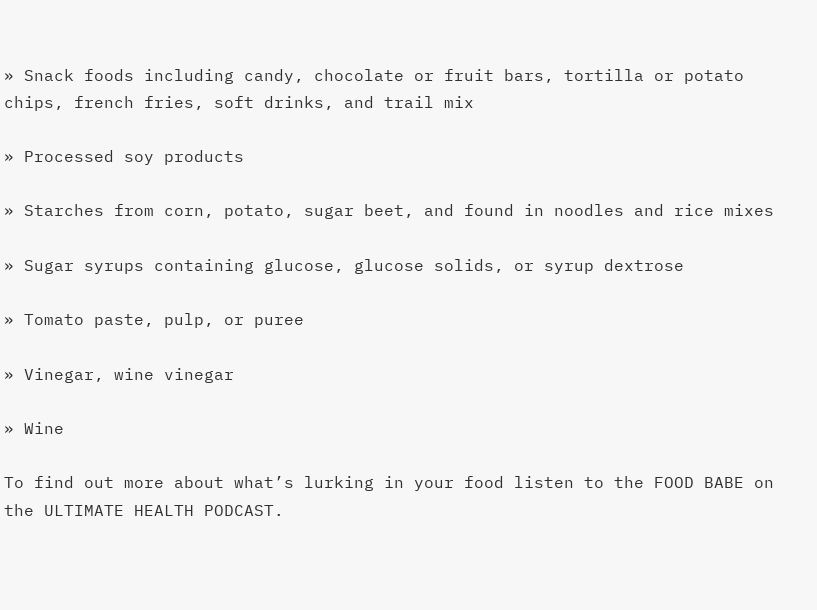» Snack foods including candy, chocolate or fruit bars, tortilla or potato chips, french fries, soft drinks, and trail mix

» Processed soy products

» Starches from corn, potato, sugar beet, and found in noodles and rice mixes

» Sugar syrups containing glucose, glucose solids, or syrup dextrose

» Tomato paste, pulp, or puree

» Vinegar, wine vinegar

» Wine

To find out more about what’s lurking in your food listen to the FOOD BABE on the ULTIMATE HEALTH PODCAST.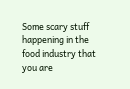Some scary stuff happening in the food industry that you are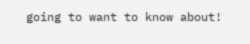going to want to know about!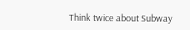Think twice about Subway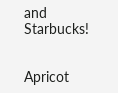and Starbucks!


Apricot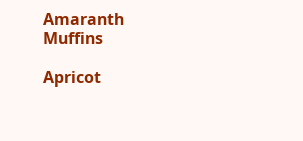Amaranth Muffins

Apricot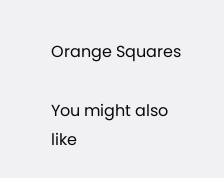Orange Squares

You might also like